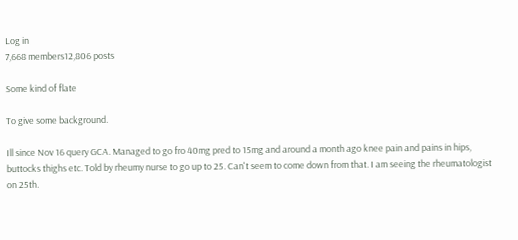Log in
7,668 members12,806 posts

Some kind of flate

To give some background.

Ill since Nov 16 query GCA. Managed to go fro 40mg pred to 15mg and around a month ago knee pain and pains in hips, buttocks thighs etc. Told by rheumy nurse to go up to 25. Can't seem to come down from that. I am seeing the rheumatologist on 25th.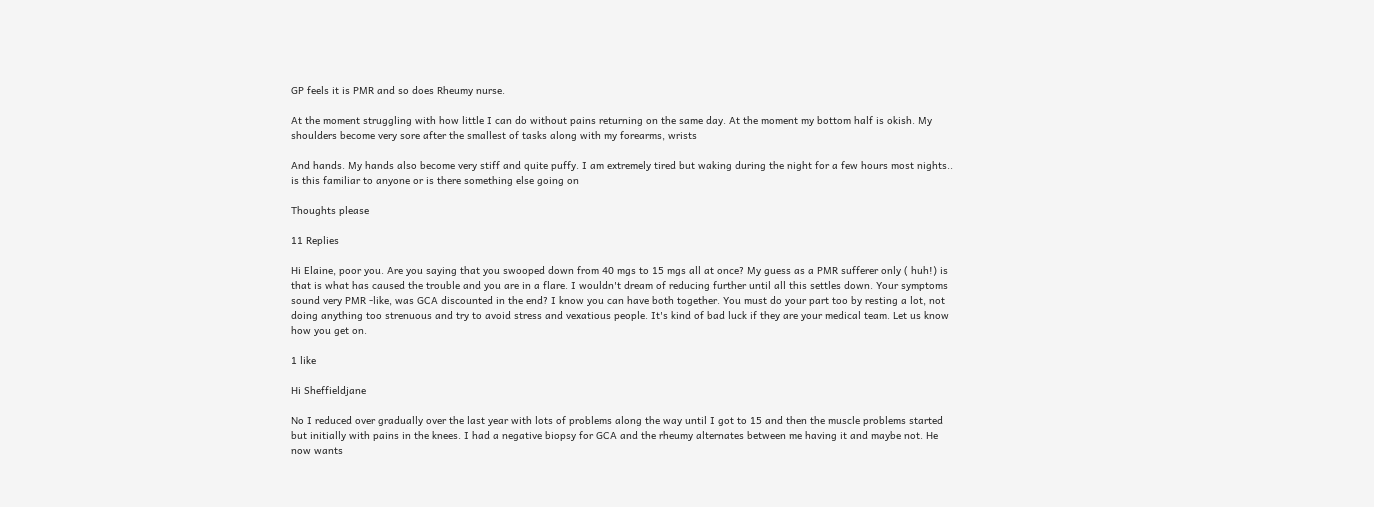GP feels it is PMR and so does Rheumy nurse.

At the moment struggling with how little I can do without pains returning on the same day. At the moment my bottom half is okish. My shoulders become very sore after the smallest of tasks along with my forearms, wrists

And hands. My hands also become very stiff and quite puffy. I am extremely tired but waking during the night for a few hours most nights.. is this familiar to anyone or is there something else going on

Thoughts please

11 Replies

Hi Elaine, poor you. Are you saying that you swooped down from 40 mgs to 15 mgs all at once? My guess as a PMR sufferer only ( huh!) is that is what has caused the trouble and you are in a flare. I wouldn't dream of reducing further until all this settles down. Your symptoms sound very PMR -like, was GCA discounted in the end? I know you can have both together. You must do your part too by resting a lot, not doing anything too strenuous and try to avoid stress and vexatious people. It's kind of bad luck if they are your medical team. Let us know how you get on.

1 like

Hi Sheffieldjane

No I reduced over gradually over the last year with lots of problems along the way until I got to 15 and then the muscle problems started but initially with pains in the knees. I had a negative biopsy for GCA and the rheumy alternates between me having it and maybe not. He now wants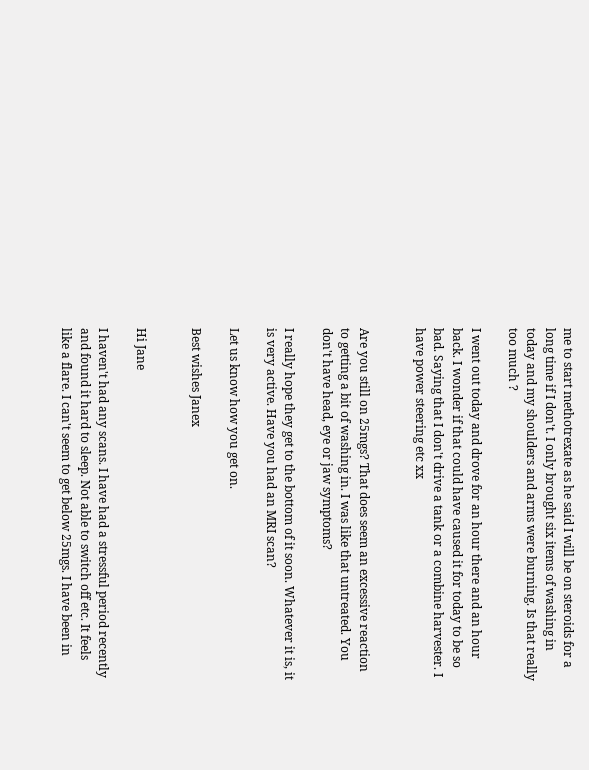me to start methotrexate as he said I will be on steroids for a long time if I don't. I only brought six items of washing in today and my shoulders and arms were burning. Is that really too much ?

I went out today and drove for an hour there and an hour back. I wonder if that could have caused it for today to be so bad. Saying that I don't drive a tank or a combine harvester. I have power steering etc xx


Are you still on 25mgs? That does seem an excessive reaction to getting a bit of washing in. I was like that untreated. You don't have head, eye or jaw symptoms?

I really hope they get to the bottom of it soon. Whatever it is, it is very active. Have you had an MRI scan?

Let us know how you get on.

Best wishes Janex


Hi Jane

I haven't had any scans. I have had a stressful period recently and found it hard to sleep. Not able to switch off etc. It feels like a flare. I can't seem to get below 25mgs. I have been in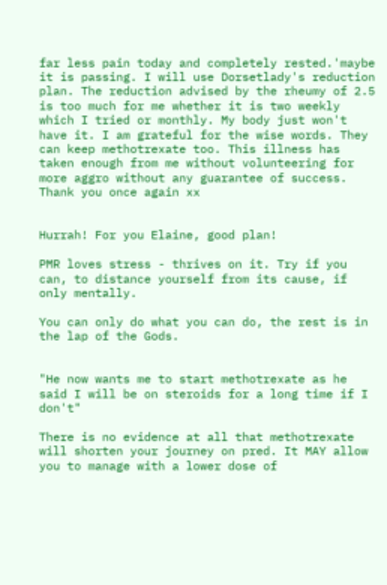far less pain today and completely rested.'maybe it is passing. I will use Dorsetlady's reduction plan. The reduction advised by the rheumy of 2.5 is too much for me whether it is two weekly which I tried or monthly. My body just won't have it. I am grateful for the wise words. They can keep methotrexate too. This illness has taken enough from me without volunteering for more aggro without any guarantee of success. Thank you once again xx


Hurrah! For you Elaine, good plan!

PMR loves stress - thrives on it. Try if you can, to distance yourself from its cause, if only mentally.

You can only do what you can do, the rest is in the lap of the Gods.


"He now wants me to start methotrexate as he said I will be on steroids for a long time if I don't"

There is no evidence at all that methotrexate will shorten your journey on pred. It MAY allow you to manage with a lower dose of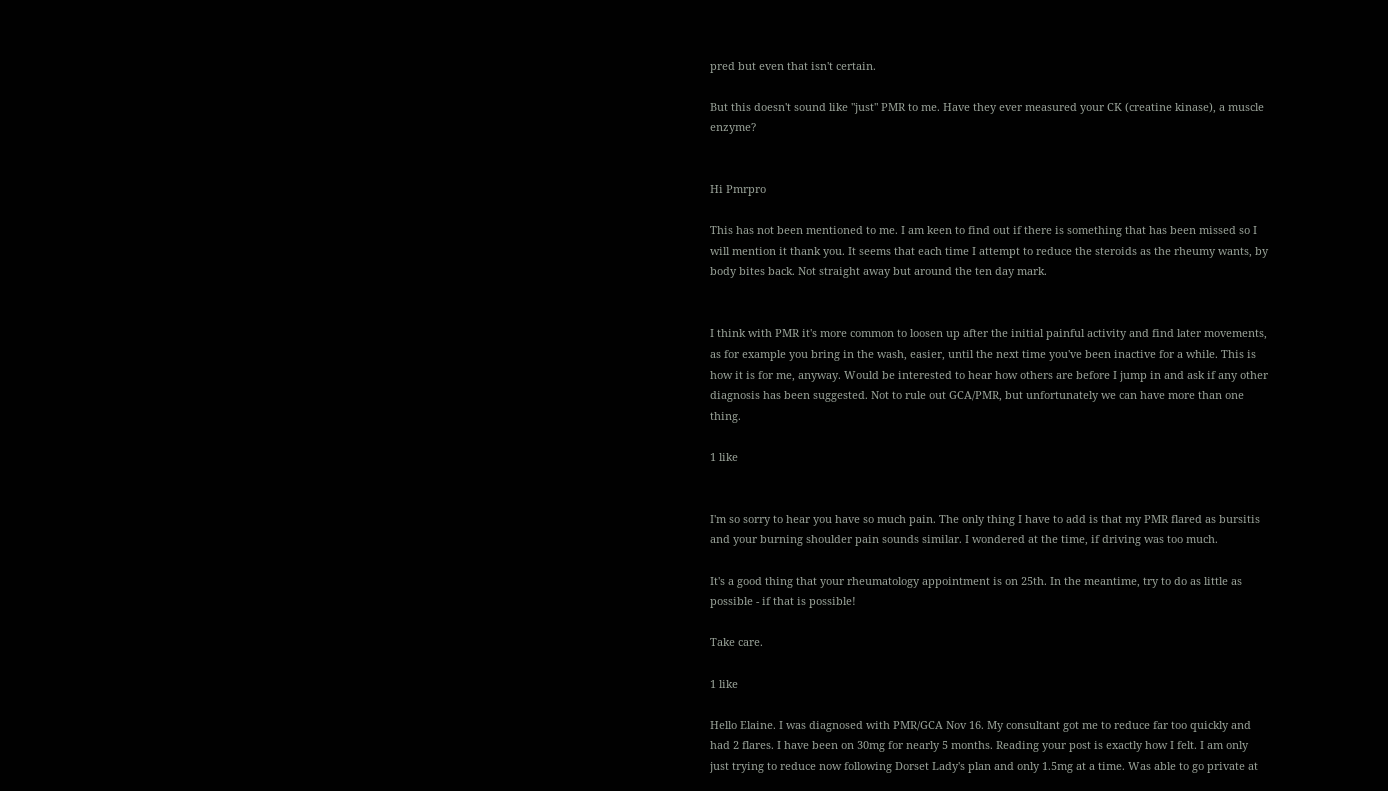pred but even that isn't certain.

But this doesn't sound like "just" PMR to me. Have they ever measured your CK (creatine kinase), a muscle enzyme?


Hi Pmrpro

This has not been mentioned to me. I am keen to find out if there is something that has been missed so I will mention it thank you. It seems that each time I attempt to reduce the steroids as the rheumy wants, by body bites back. Not straight away but around the ten day mark.


I think with PMR it's more common to loosen up after the initial painful activity and find later movements, as for example you bring in the wash, easier, until the next time you've been inactive for a while. This is how it is for me, anyway. Would be interested to hear how others are before I jump in and ask if any other diagnosis has been suggested. Not to rule out GCA/PMR, but unfortunately we can have more than one thing.

1 like


I'm so sorry to hear you have so much pain. The only thing I have to add is that my PMR flared as bursitis and your burning shoulder pain sounds similar. I wondered at the time, if driving was too much.

It's a good thing that your rheumatology appointment is on 25th. In the meantime, try to do as little as possible - if that is possible!

Take care.

1 like

Hello Elaine. I was diagnosed with PMR/GCA Nov 16. My consultant got me to reduce far too quickly and had 2 flares. I have been on 30mg for nearly 5 months. Reading your post is exactly how I felt. I am only just trying to reduce now following Dorset Lady's plan and only 1.5mg at a time. Was able to go private at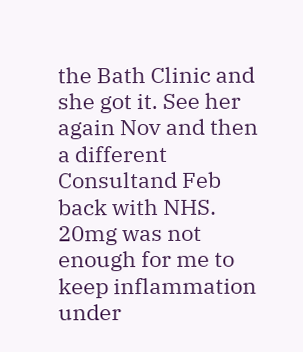the Bath Clinic and she got it. See her again Nov and then a different Consultand Feb back with NHS. 20mg was not enough for me to keep inflammation under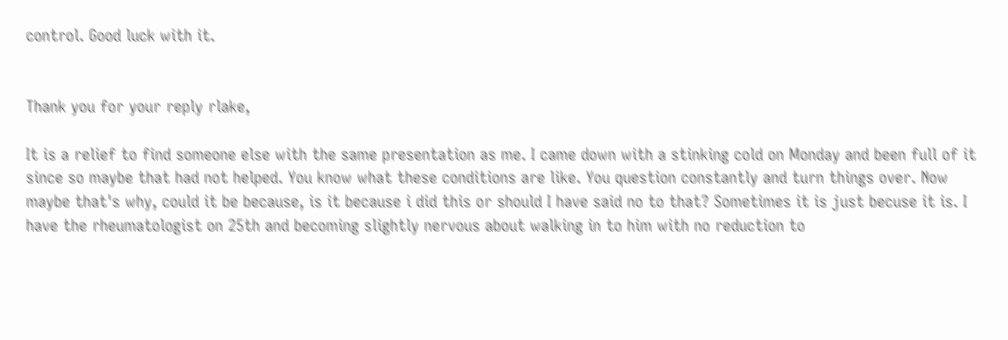control. Good luck with it.


Thank you for your reply rlake,

It is a relief to find someone else with the same presentation as me. I came down with a stinking cold on Monday and been full of it since so maybe that had not helped. You know what these conditions are like. You question constantly and turn things over. Now maybe that's why, could it be because, is it because i did this or should I have said no to that? Sometimes it is just becuse it is. I have the rheumatologist on 25th and becoming slightly nervous about walking in to him with no reduction to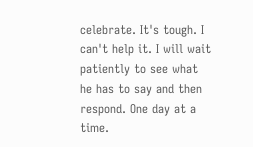celebrate. It's tough. I can't help it. I will wait patiently to see what he has to say and then respond. One day at a time.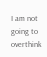I am not going to overthink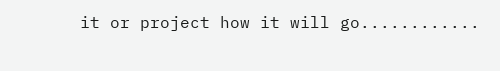it or project how it will go............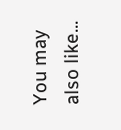You may also like...